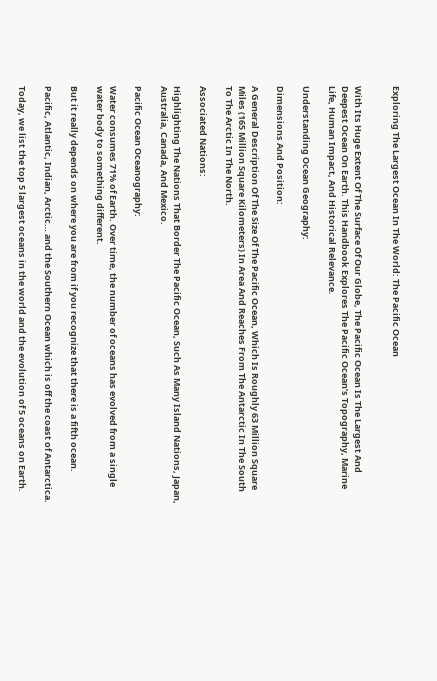Exploring The Largest Ocean In The World: The Pacific Ocean


With Its Huge Extent Of The Surface Of Our Globe, The Pacific Ocean Is The Largest And Deepest Ocean On Earth. This Handbook Explores The Pacific Ocean’s Topography, Marine Life, Human Impact, And Historical Relevance.

Understanding Ocean Geography:

Dimensions And Position:

A General Description Of The Size Of The Pacific Ocean, Which Is Roughly 63 Million Square Miles (165 Million Square Kilometers) In Area And Reaches From The Antarctic In The South To The Arctic In The North.

Associated Nations:

Highlighting The Nations That Border The Pacific Ocean, Such As Many Island Nations, Japan, Australia, Canada, And Mexico.

Pacific Ocean Oceanography:

Water consumes 71% of Earth. Over time, the number of oceans has evolved from a single water body to something different.

But it really depends on where you are from if you recognize that there is a fifth ocean.

Pacific, Atlantic, Indian, Arctic… and the Southern Ocean which is off the coast of Antarctica.

Today, we list the top 5 largest oceans in the world and the evolution of 5 oceans on Earth.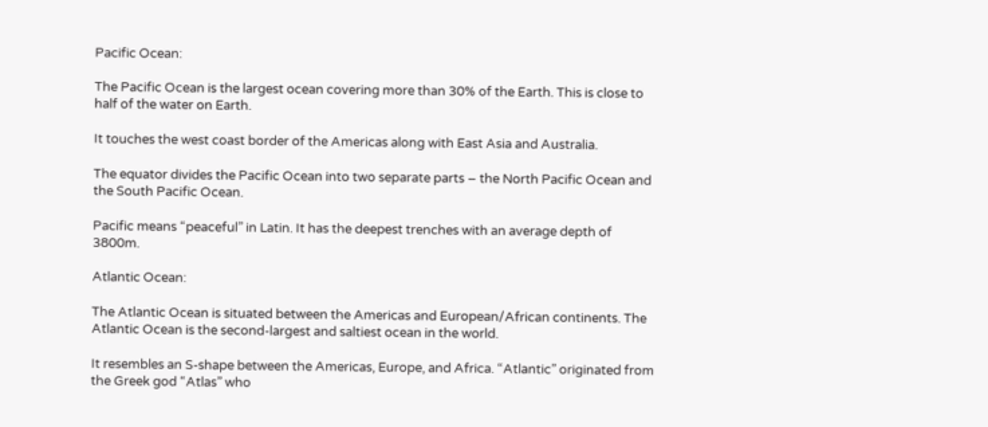Pacific Ocean:

The Pacific Ocean is the largest ocean covering more than 30% of the Earth. This is close to half of the water on Earth.

It touches the west coast border of the Americas along with East Asia and Australia.

The equator divides the Pacific Ocean into two separate parts – the North Pacific Ocean and the South Pacific Ocean.

Pacific means “peaceful” in Latin. It has the deepest trenches with an average depth of 3800m.

Atlantic Ocean:

The Atlantic Ocean is situated between the Americas and European/African continents. The Atlantic Ocean is the second-largest and saltiest ocean in the world.

It resembles an S-shape between the Americas, Europe, and Africa. “Atlantic” originated from the Greek god “Atlas” who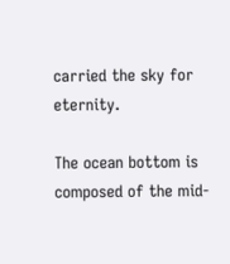carried the sky for eternity.

The ocean bottom is composed of the mid-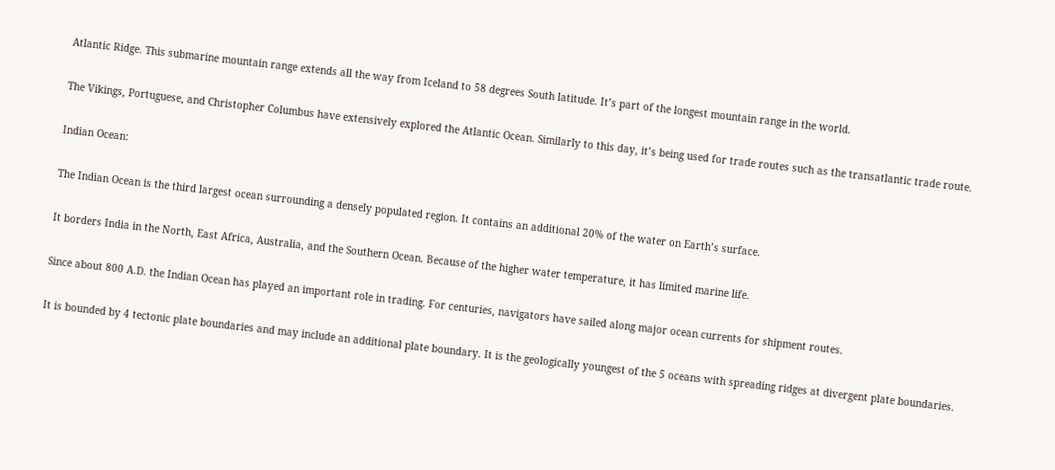Atlantic Ridge. This submarine mountain range extends all the way from Iceland to 58 degrees South latitude. It’s part of the longest mountain range in the world.

The Vikings, Portuguese, and Christopher Columbus have extensively explored the Atlantic Ocean. Similarly to this day, it’s being used for trade routes such as the transatlantic trade route.

Indian Ocean:

The Indian Ocean is the third largest ocean surrounding a densely populated region. It contains an additional 20% of the water on Earth’s surface.

It borders India in the North, East Africa, Australia, and the Southern Ocean. Because of the higher water temperature, it has limited marine life.

Since about 800 A.D. the Indian Ocean has played an important role in trading. For centuries, navigators have sailed along major ocean currents for shipment routes.

It is bounded by 4 tectonic plate boundaries and may include an additional plate boundary. It is the geologically youngest of the 5 oceans with spreading ridges at divergent plate boundaries.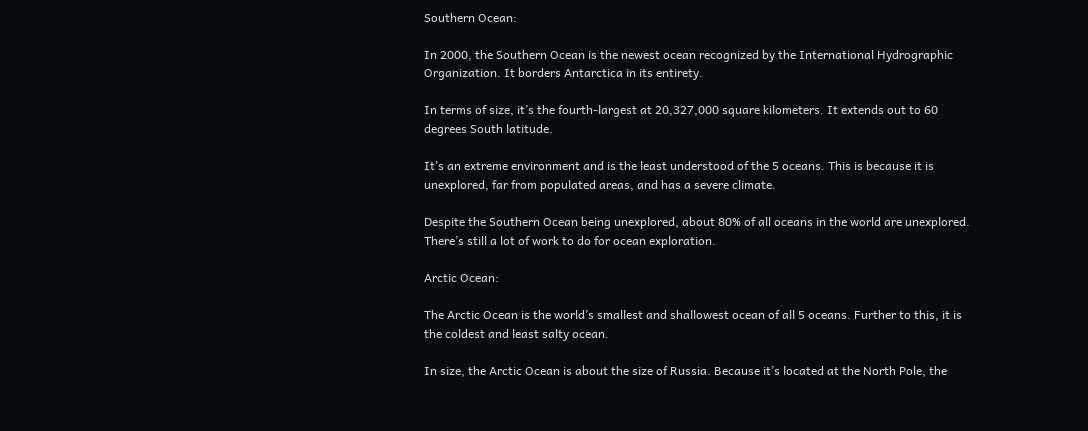Southern Ocean:

In 2000, the Southern Ocean is the newest ocean recognized by the International Hydrographic Organization. It borders Antarctica in its entirety.

In terms of size, it’s the fourth-largest at 20,327,000 square kilometers. It extends out to 60 degrees South latitude.

It’s an extreme environment and is the least understood of the 5 oceans. This is because it is unexplored, far from populated areas, and has a severe climate.

Despite the Southern Ocean being unexplored, about 80% of all oceans in the world are unexplored. There’s still a lot of work to do for ocean exploration.

Arctic Ocean:

The Arctic Ocean is the world’s smallest and shallowest ocean of all 5 oceans. Further to this, it is the coldest and least salty ocean.

In size, the Arctic Ocean is about the size of Russia. Because it’s located at the North Pole, the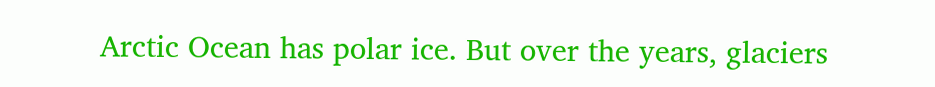Arctic Ocean has polar ice. But over the years, glaciers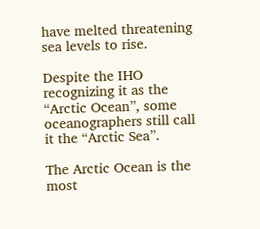have melted threatening sea levels to rise.

Despite the IHO recognizing it as the “Arctic Ocean”, some oceanographers still call it the “Arctic Sea”.

The Arctic Ocean is the most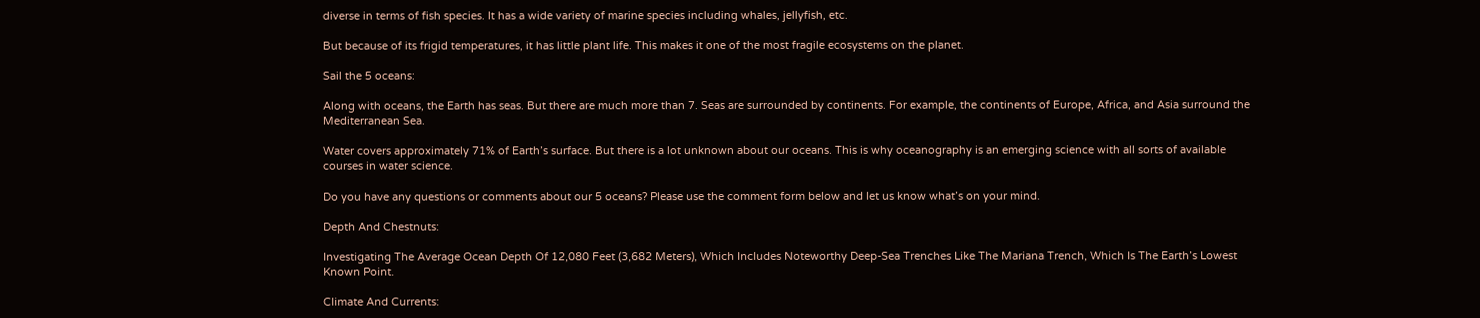diverse in terms of fish species. It has a wide variety of marine species including whales, jellyfish, etc.

But because of its frigid temperatures, it has little plant life. This makes it one of the most fragile ecosystems on the planet.

Sail the 5 oceans:

Along with oceans, the Earth has seas. But there are much more than 7. Seas are surrounded by continents. For example, the continents of Europe, Africa, and Asia surround the Mediterranean Sea.

Water covers approximately 71% of Earth’s surface. But there is a lot unknown about our oceans. This is why oceanography is an emerging science with all sorts of available courses in water science.

Do you have any questions or comments about our 5 oceans? Please use the comment form below and let us know what’s on your mind.

Depth And Chestnuts:

Investigating The Average Ocean Depth Of 12,080 Feet (3,682 Meters), Which Includes Noteworthy Deep-Sea Trenches Like The Mariana Trench, Which Is The Earth’s Lowest Known Point.

Climate And Currents: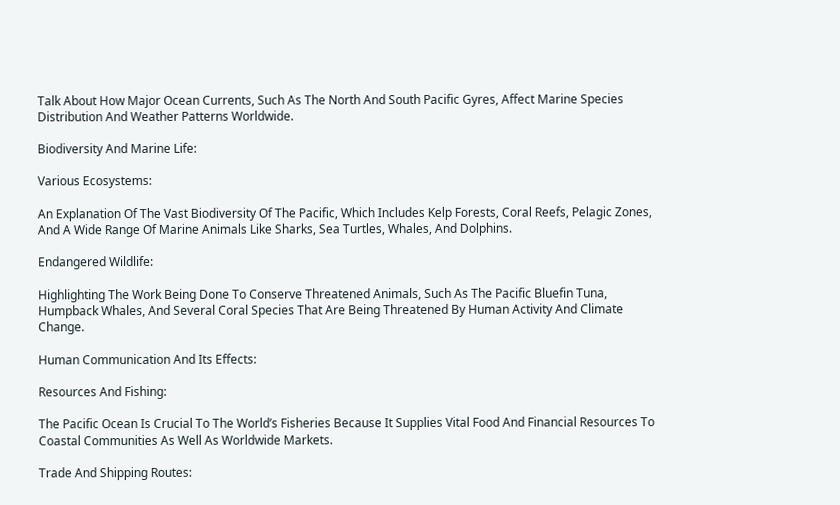Talk About How Major Ocean Currents, Such As The North And South Pacific Gyres, Affect Marine Species Distribution And Weather Patterns Worldwide.

Biodiversity And Marine Life:

Various Ecosystems:

An Explanation Of The Vast Biodiversity Of The Pacific, Which Includes Kelp Forests, Coral Reefs, Pelagic Zones, And A Wide Range Of Marine Animals Like Sharks, Sea Turtles, Whales, And Dolphins.

Endangered Wildlife:

Highlighting The Work Being Done To Conserve Threatened Animals, Such As The Pacific Bluefin Tuna, Humpback Whales, And Several Coral Species That Are Being Threatened By Human Activity And Climate Change.

Human Communication And Its Effects:

Resources And Fishing:

The Pacific Ocean Is Crucial To The World’s Fisheries Because It Supplies Vital Food And Financial Resources To Coastal Communities As Well As Worldwide Markets.

Trade And Shipping Routes: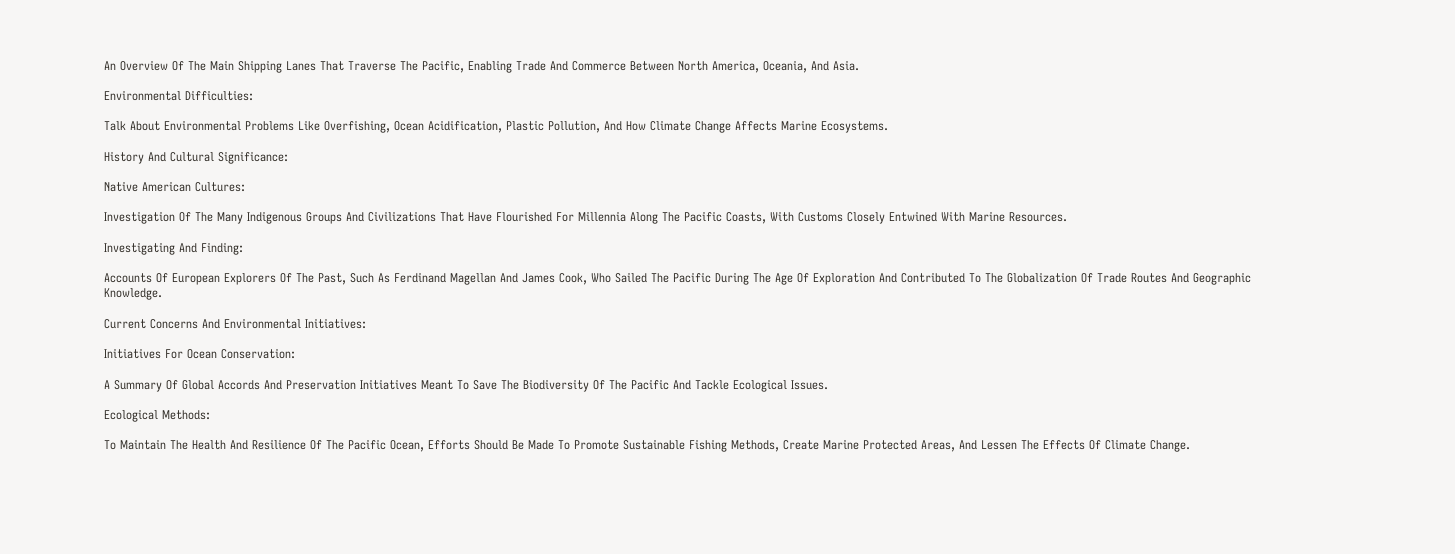An Overview Of The Main Shipping Lanes That Traverse The Pacific, Enabling Trade And Commerce Between North America, Oceania, And Asia.

Environmental Difficulties:

Talk About Environmental Problems Like Overfishing, Ocean Acidification, Plastic Pollution, And How Climate Change Affects Marine Ecosystems.

History And Cultural Significance:

Native American Cultures:

Investigation Of The Many Indigenous Groups And Civilizations That Have Flourished For Millennia Along The Pacific Coasts, With Customs Closely Entwined With Marine Resources.

Investigating And Finding:

Accounts Of European Explorers Of The Past, Such As Ferdinand Magellan And James Cook, Who Sailed The Pacific During The Age Of Exploration And Contributed To The Globalization Of Trade Routes And Geographic Knowledge.

Current Concerns And Environmental Initiatives:

Initiatives For Ocean Conservation:

A Summary Of Global Accords And Preservation Initiatives Meant To Save The Biodiversity Of The Pacific And Tackle Ecological Issues.

Ecological Methods:

To Maintain The Health And Resilience Of The Pacific Ocean, Efforts Should Be Made To Promote Sustainable Fishing Methods, Create Marine Protected Areas, And Lessen The Effects Of Climate Change.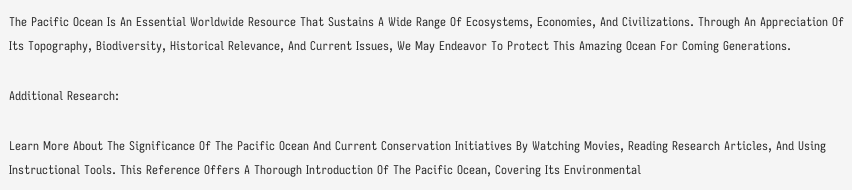The Pacific Ocean Is An Essential Worldwide Resource That Sustains A Wide Range Of Ecosystems, Economies, And Civilizations. Through An Appreciation Of Its Topography, Biodiversity, Historical Relevance, And Current Issues, We May Endeavor To Protect This Amazing Ocean For Coming Generations.

Additional Research:

Learn More About The Significance Of The Pacific Ocean And Current Conservation Initiatives By Watching Movies, Reading Research Articles, And Using Instructional Tools. This Reference Offers A Thorough Introduction Of The Pacific Ocean, Covering Its Environmental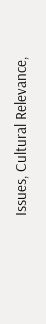Issues, Cultural Relevance,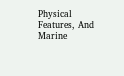Physical Features, And Marine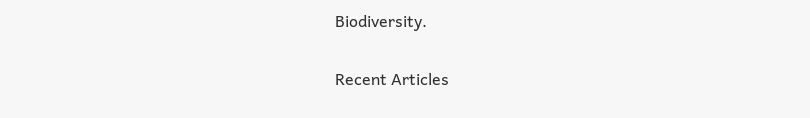Biodiversity.

Recent Articles